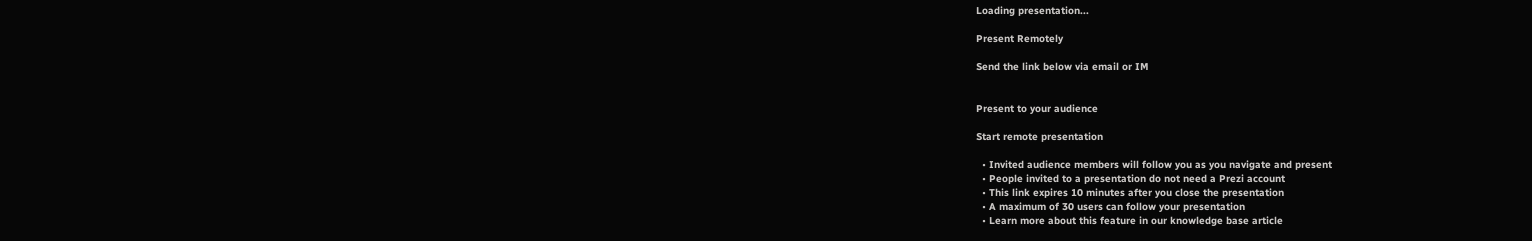Loading presentation...

Present Remotely

Send the link below via email or IM


Present to your audience

Start remote presentation

  • Invited audience members will follow you as you navigate and present
  • People invited to a presentation do not need a Prezi account
  • This link expires 10 minutes after you close the presentation
  • A maximum of 30 users can follow your presentation
  • Learn more about this feature in our knowledge base article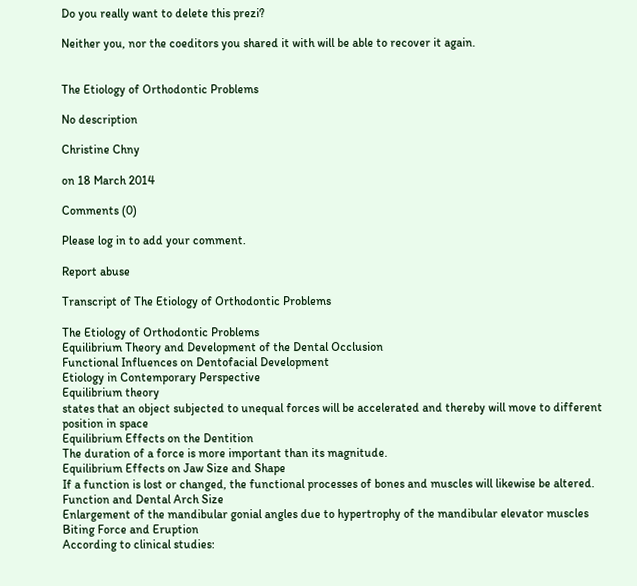Do you really want to delete this prezi?

Neither you, nor the coeditors you shared it with will be able to recover it again.


The Etiology of Orthodontic Problems

No description

Christine Chny

on 18 March 2014

Comments (0)

Please log in to add your comment.

Report abuse

Transcript of The Etiology of Orthodontic Problems

The Etiology of Orthodontic Problems
Equilibrium Theory and Development of the Dental Occlusion
Functional Influences on Dentofacial Development
Etiology in Contemporary Perspective
Equilibrium theory
states that an object subjected to unequal forces will be accelerated and thereby will move to different position in space
Equilibrium Effects on the Dentition
The duration of a force is more important than its magnitude.
Equilibrium Effects on Jaw Size and Shape
If a function is lost or changed, the functional processes of bones and muscles will likewise be altered.
Function and Dental Arch Size
Enlargement of the mandibular gonial angles due to hypertrophy of the mandibular elevator muscles
Biting Force and Eruption
According to clinical studies: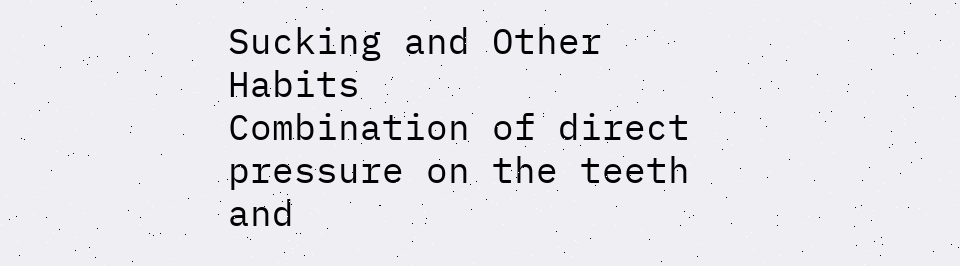Sucking and Other Habits
Combination of direct pressure on the teeth and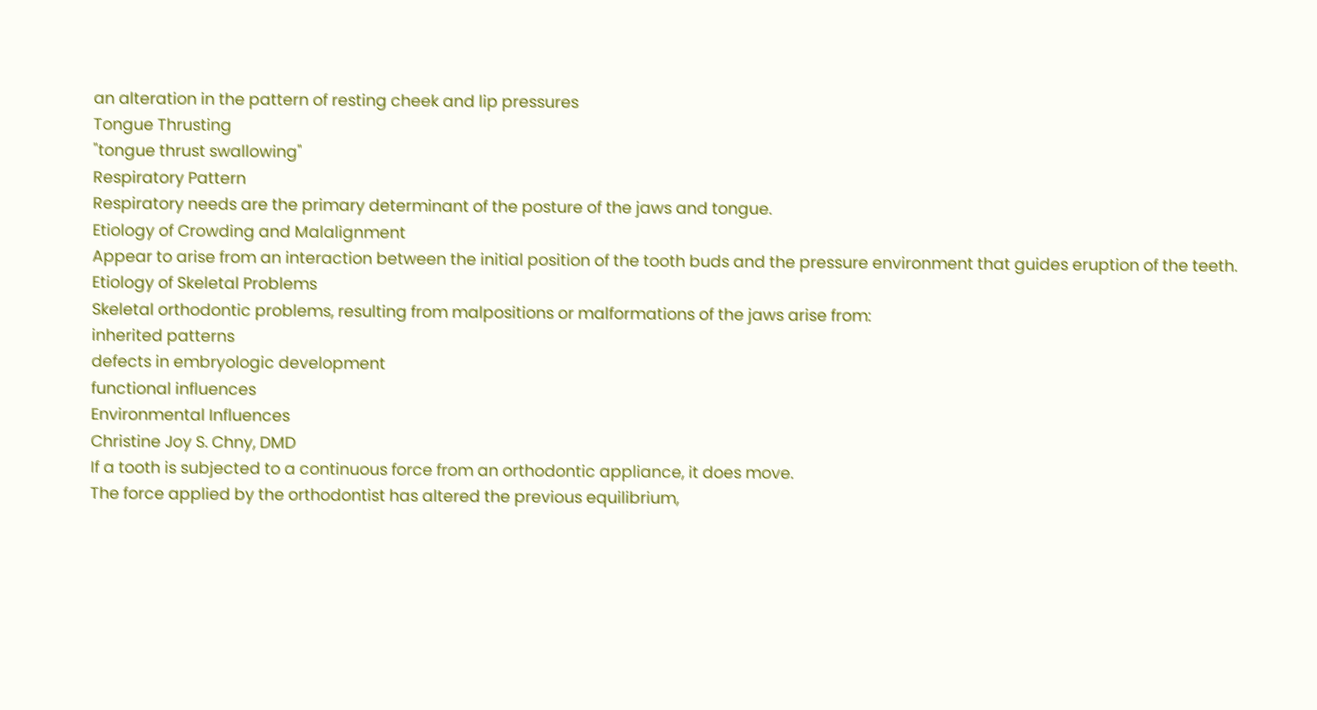an alteration in the pattern of resting cheek and lip pressures
Tongue Thrusting
"tongue thrust swallowing"
Respiratory Pattern
Respiratory needs are the primary determinant of the posture of the jaws and tongue.
Etiology of Crowding and Malalignment
Appear to arise from an interaction between the initial position of the tooth buds and the pressure environment that guides eruption of the teeth.
Etiology of Skeletal Problems
Skeletal orthodontic problems, resulting from malpositions or malformations of the jaws arise from:
inherited patterns
defects in embryologic development
functional influences
Environmental Influences
Christine Joy S. Chny, DMD
If a tooth is subjected to a continuous force from an orthodontic appliance, it does move.
The force applied by the orthodontist has altered the previous equilibrium,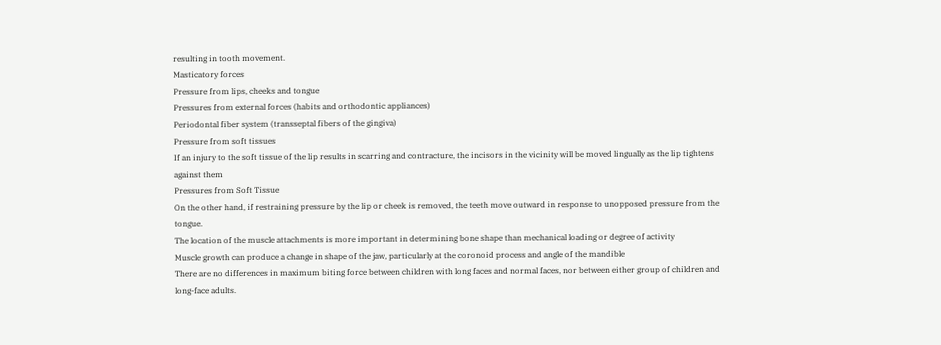resulting in tooth movement.
Masticatory forces
Pressure from lips, cheeks and tongue
Pressures from external forces (habits and orthodontic appliances)
Periodontal fiber system (transseptal fibers of the gingiva)
Pressure from soft tissues
If an injury to the soft tissue of the lip results in scarring and contracture, the incisors in the vicinity will be moved lingually as the lip tightens against them
Pressures from Soft Tissue
On the other hand, if restraining pressure by the lip or cheek is removed, the teeth move outward in response to unopposed pressure from the tongue.
The location of the muscle attachments is more important in determining bone shape than mechanical loading or degree of activity
Muscle growth can produce a change in shape of the jaw, particularly at the coronoid process and angle of the mandible
There are no differences in maximum biting force between children with long faces and normal faces, nor between either group of children and long-face adults.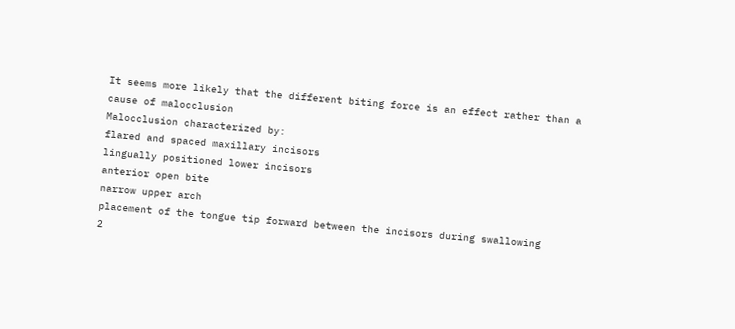It seems more likely that the different biting force is an effect rather than a cause of malocclusion
Malocclusion characterized by:
flared and spaced maxillary incisors
lingually positioned lower incisors
anterior open bite
narrow upper arch
placement of the tongue tip forward between the incisors during swallowing
2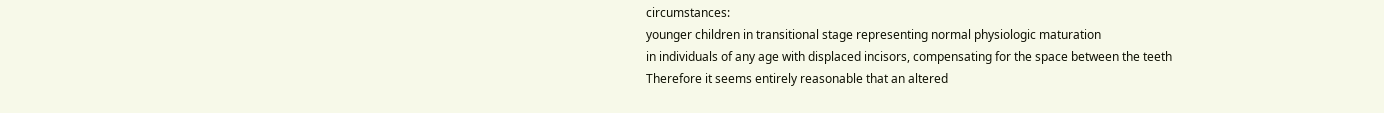circumstances:
younger children in transitional stage representing normal physiologic maturation
in individuals of any age with displaced incisors, compensating for the space between the teeth
Therefore it seems entirely reasonable that an altered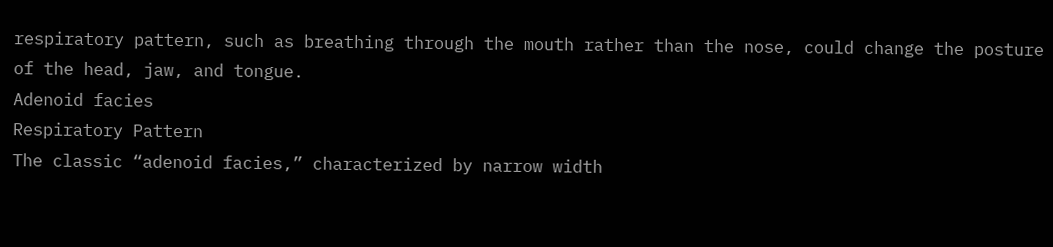respiratory pattern, such as breathing through the mouth rather than the nose, could change the posture of the head, jaw, and tongue.
Adenoid facies
Respiratory Pattern
The classic “adenoid facies,” characterized by narrow width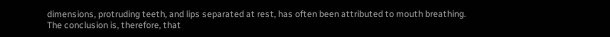dimensions, protruding teeth, and lips separated at rest, has often been attributed to mouth breathing.
The conclusion is, therefore, that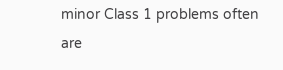minor Class 1 problems often are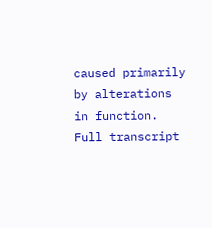caused primarily by alterations in function.
Full transcript